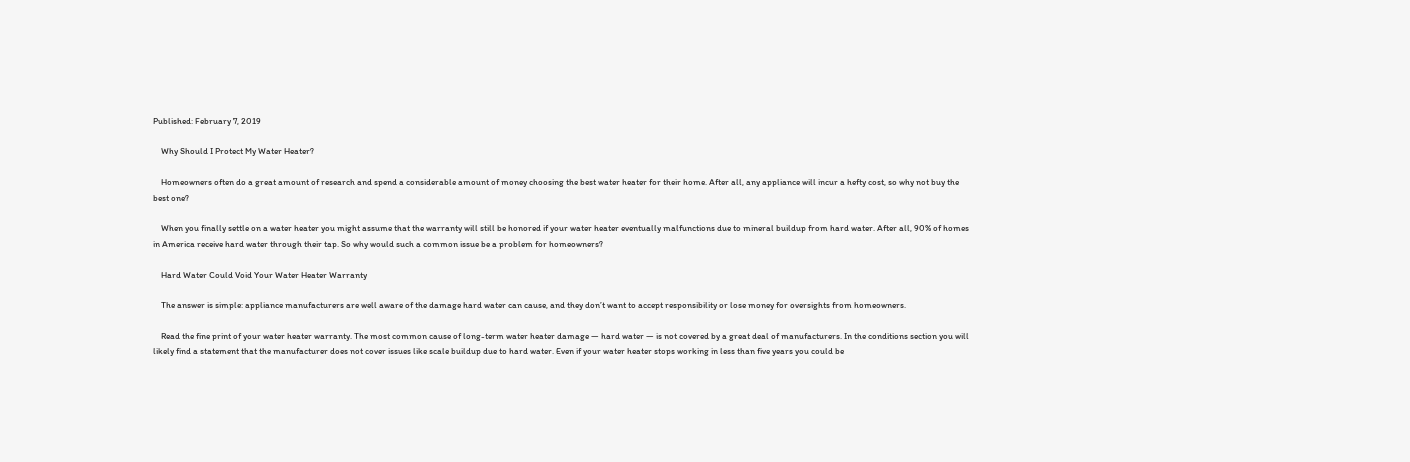Published: February 7, 2019

    Why Should I Protect My Water Heater?

    Homeowners often do a great amount of research and spend a considerable amount of money choosing the best water heater for their home. After all, any appliance will incur a hefty cost, so why not buy the best one?

    When you finally settle on a water heater you might assume that the warranty will still be honored if your water heater eventually malfunctions due to mineral buildup from hard water. After all, 90% of homes in America receive hard water through their tap. So why would such a common issue be a problem for homeowners?

    Hard Water Could Void Your Water Heater Warranty

    The answer is simple: appliance manufacturers are well aware of the damage hard water can cause, and they don’t want to accept responsibility or lose money for oversights from homeowners.

    Read the fine print of your water heater warranty. The most common cause of long-term water heater damage — hard water — is not covered by a great deal of manufacturers. In the conditions section you will likely find a statement that the manufacturer does not cover issues like scale buildup due to hard water. Even if your water heater stops working in less than five years you could be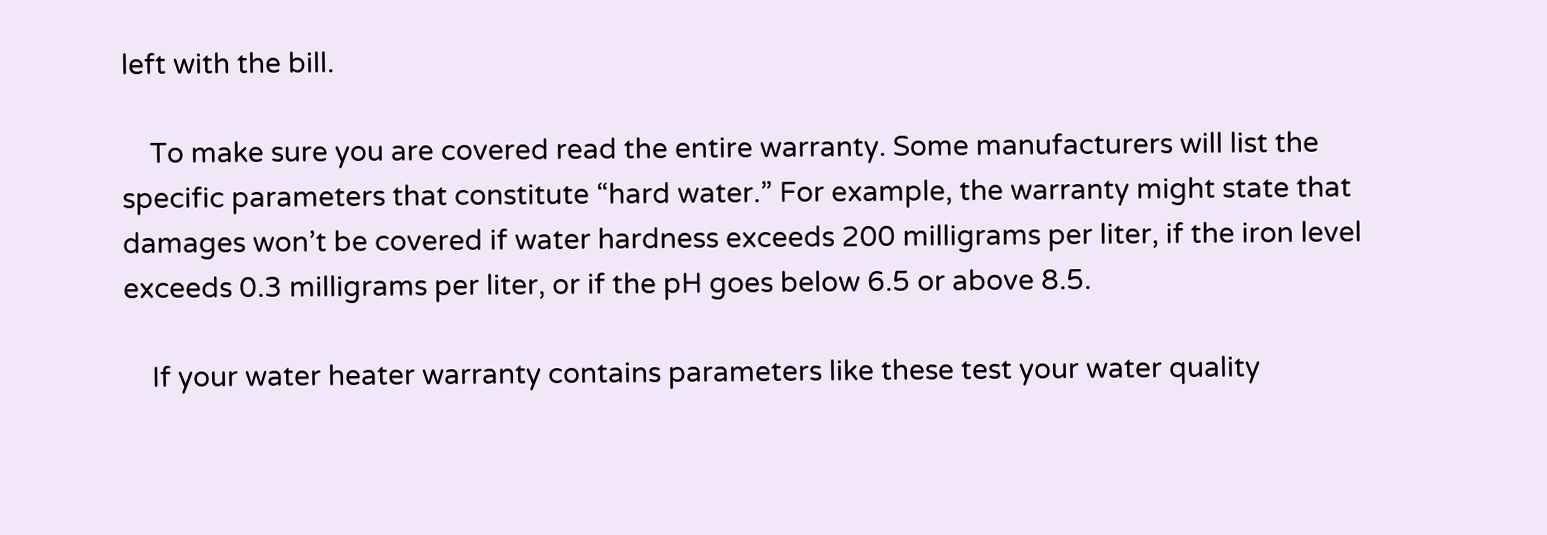left with the bill.

    To make sure you are covered read the entire warranty. Some manufacturers will list the specific parameters that constitute “hard water.” For example, the warranty might state that damages won’t be covered if water hardness exceeds 200 milligrams per liter, if the iron level exceeds 0.3 milligrams per liter, or if the pH goes below 6.5 or above 8.5.

    If your water heater warranty contains parameters like these test your water quality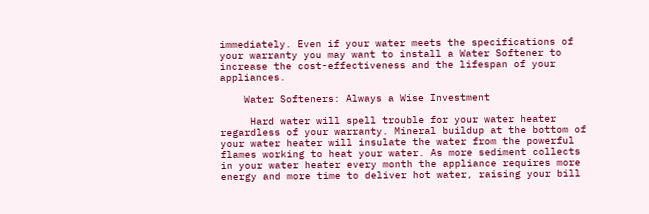immediately. Even if your water meets the specifications of your warranty you may want to install a Water Softener to increase the cost-effectiveness and the lifespan of your appliances.

    Water Softeners: Always a Wise Investment

     Hard water will spell trouble for your water heater regardless of your warranty. Mineral buildup at the bottom of your water heater will insulate the water from the powerful flames working to heat your water. As more sediment collects in your water heater every month the appliance requires more energy and more time to deliver hot water, raising your bill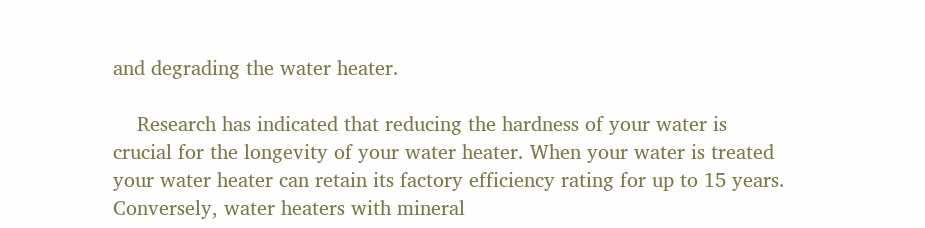and degrading the water heater.

    Research has indicated that reducing the hardness of your water is crucial for the longevity of your water heater. When your water is treated your water heater can retain its factory efficiency rating for up to 15 years. Conversely, water heaters with mineral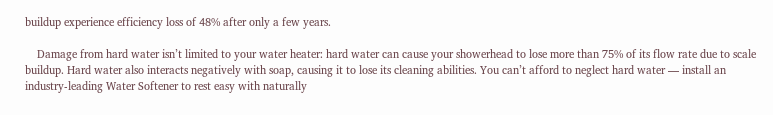buildup experience efficiency loss of 48% after only a few years.

    Damage from hard water isn’t limited to your water heater: hard water can cause your showerhead to lose more than 75% of its flow rate due to scale buildup. Hard water also interacts negatively with soap, causing it to lose its cleaning abilities. You can’t afford to neglect hard water — install an industry-leading Water Softener to rest easy with naturally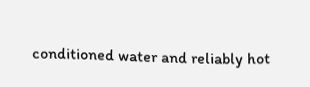conditioned water and reliably hot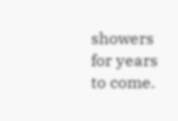showers for years to come.